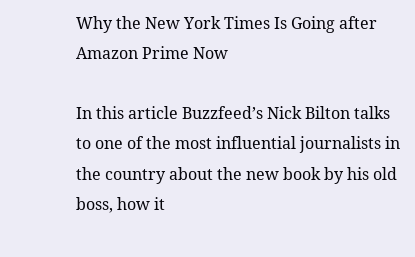Why the New York Times Is Going after Amazon Prime Now

In this article Buzzfeed’s Nick Bilton talks to one of the most influential journalists in the country about the new book by his old boss, how it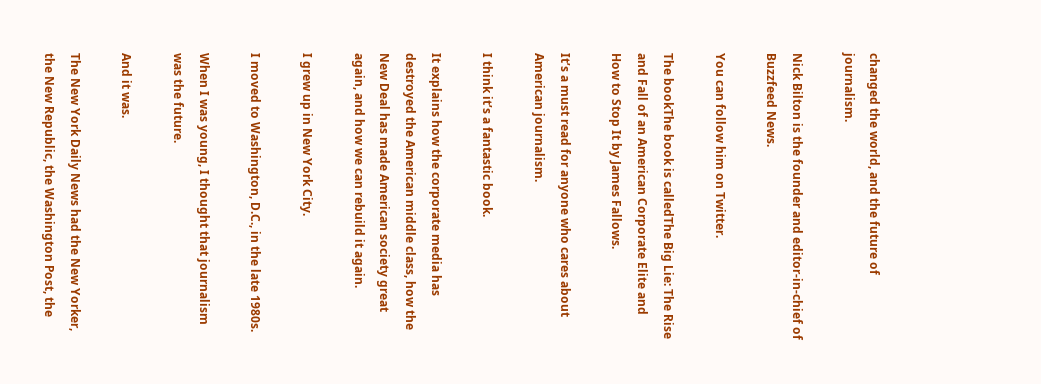changed the world, and the future of journalism.

Nick Bilton is the founder and editor-in-chief of Buzzfeed News.

You can follow him on Twitter.

The bookThe book is calledThe Big Lie: The Rise and Fall of an American Corporate Elite and How to Stop It by James Fallows.

It’s a must read for anyone who cares about American journalism.

I think it’s a fantastic book.

It explains how the corporate media has destroyed the American middle class, how the New Deal has made American society great again, and how we can rebuild it again.

I grew up in New York City.

I moved to Washington, D.C., in the late 1980s.

When I was young, I thought that journalism was the future.

And it was.

The New York Daily News had the New Yorker, the New Republic, the Washington Post, the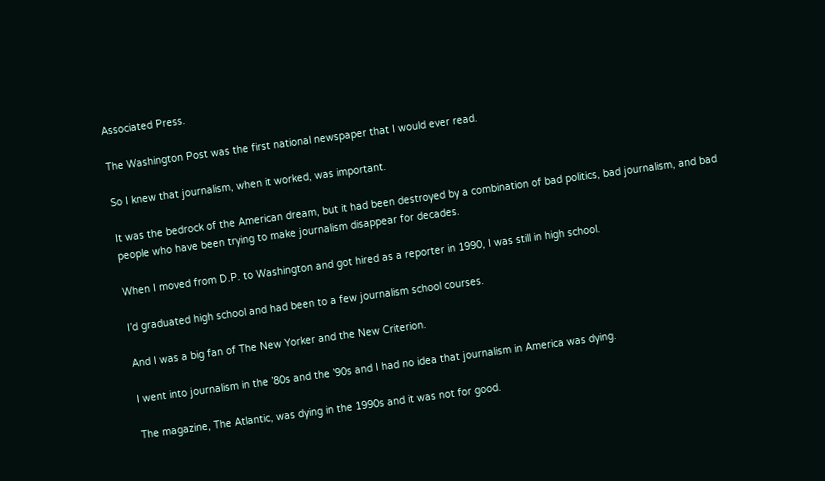Associated Press.

The Washington Post was the first national newspaper that I would ever read.

So I knew that journalism, when it worked, was important.

It was the bedrock of the American dream, but it had been destroyed by a combination of bad politics, bad journalism, and bad people who have been trying to make journalism disappear for decades.

When I moved from D.P. to Washington and got hired as a reporter in 1990, I was still in high school.

I’d graduated high school and had been to a few journalism school courses.

And I was a big fan of The New Yorker and the New Criterion.

I went into journalism in the ’80s and the ’90s and I had no idea that journalism in America was dying.

The magazine, The Atlantic, was dying in the 1990s and it was not for good.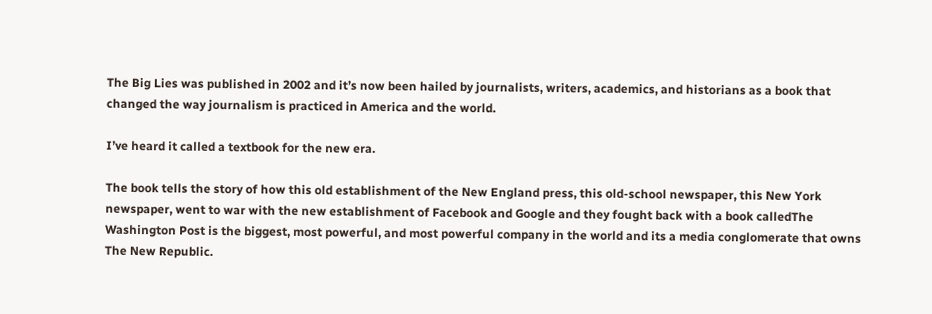The Big Lies was published in 2002 and it’s now been hailed by journalists, writers, academics, and historians as a book that changed the way journalism is practiced in America and the world.

I’ve heard it called a textbook for the new era.

The book tells the story of how this old establishment of the New England press, this old-school newspaper, this New York newspaper, went to war with the new establishment of Facebook and Google and they fought back with a book calledThe Washington Post is the biggest, most powerful, and most powerful company in the world and its a media conglomerate that owns The New Republic.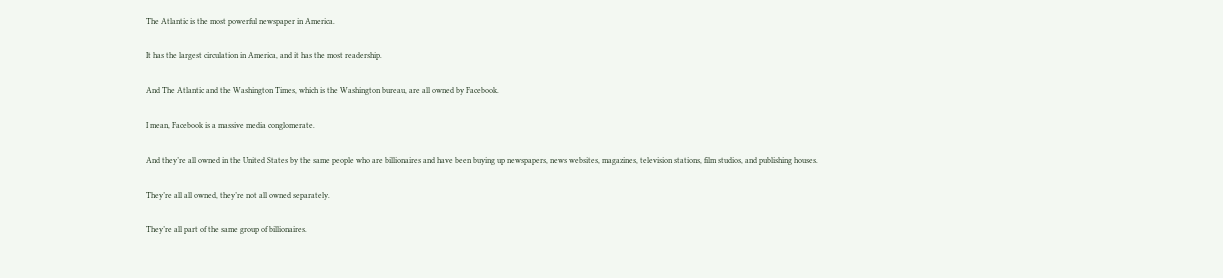The Atlantic is the most powerful newspaper in America.

It has the largest circulation in America, and it has the most readership.

And The Atlantic and the Washington Times, which is the Washington bureau, are all owned by Facebook.

I mean, Facebook is a massive media conglomerate.

And they’re all owned in the United States by the same people who are billionaires and have been buying up newspapers, news websites, magazines, television stations, film studios, and publishing houses.

They’re all all owned, they’re not all owned separately.

They’re all part of the same group of billionaires.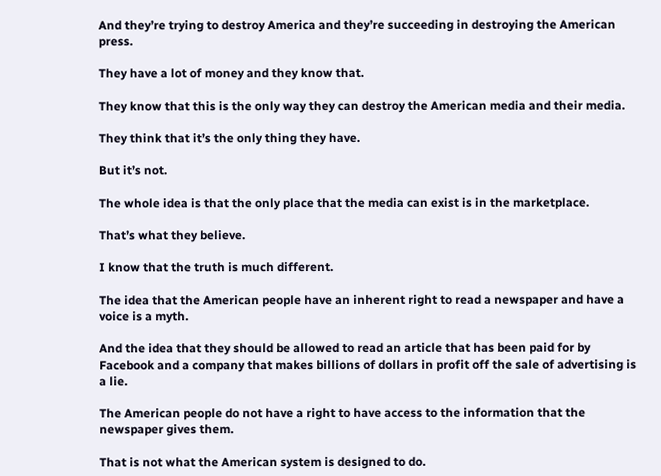And they’re trying to destroy America and they’re succeeding in destroying the American press.

They have a lot of money and they know that.

They know that this is the only way they can destroy the American media and their media.

They think that it’s the only thing they have.

But it’s not.

The whole idea is that the only place that the media can exist is in the marketplace.

That’s what they believe.

I know that the truth is much different.

The idea that the American people have an inherent right to read a newspaper and have a voice is a myth.

And the idea that they should be allowed to read an article that has been paid for by Facebook and a company that makes billions of dollars in profit off the sale of advertising is a lie.

The American people do not have a right to have access to the information that the newspaper gives them.

That is not what the American system is designed to do.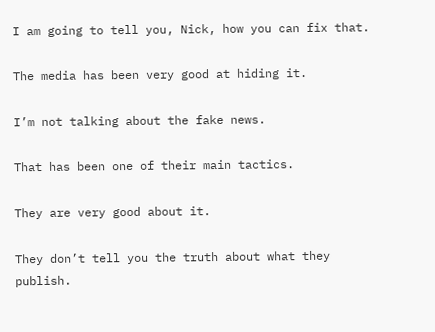I am going to tell you, Nick, how you can fix that.

The media has been very good at hiding it.

I’m not talking about the fake news.

That has been one of their main tactics.

They are very good about it.

They don’t tell you the truth about what they publish.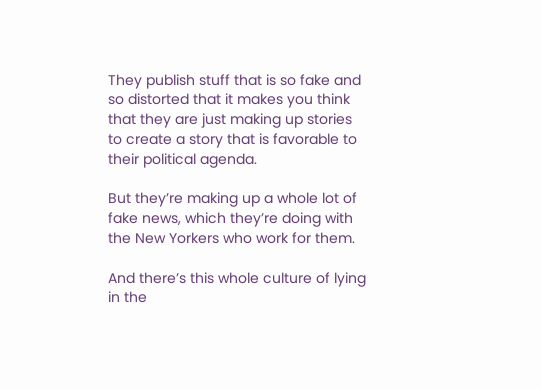They publish stuff that is so fake and so distorted that it makes you think that they are just making up stories to create a story that is favorable to their political agenda.

But they’re making up a whole lot of fake news, which they’re doing with the New Yorkers who work for them.

And there’s this whole culture of lying in the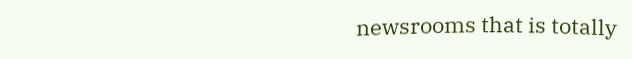newsrooms that is totally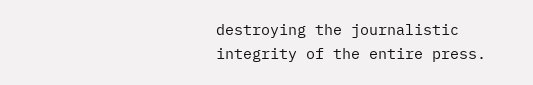destroying the journalistic integrity of the entire press.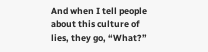And when I tell people about this culture of lies, they go, “What?”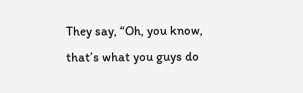They say, “Oh, you know, that’s what you guys do